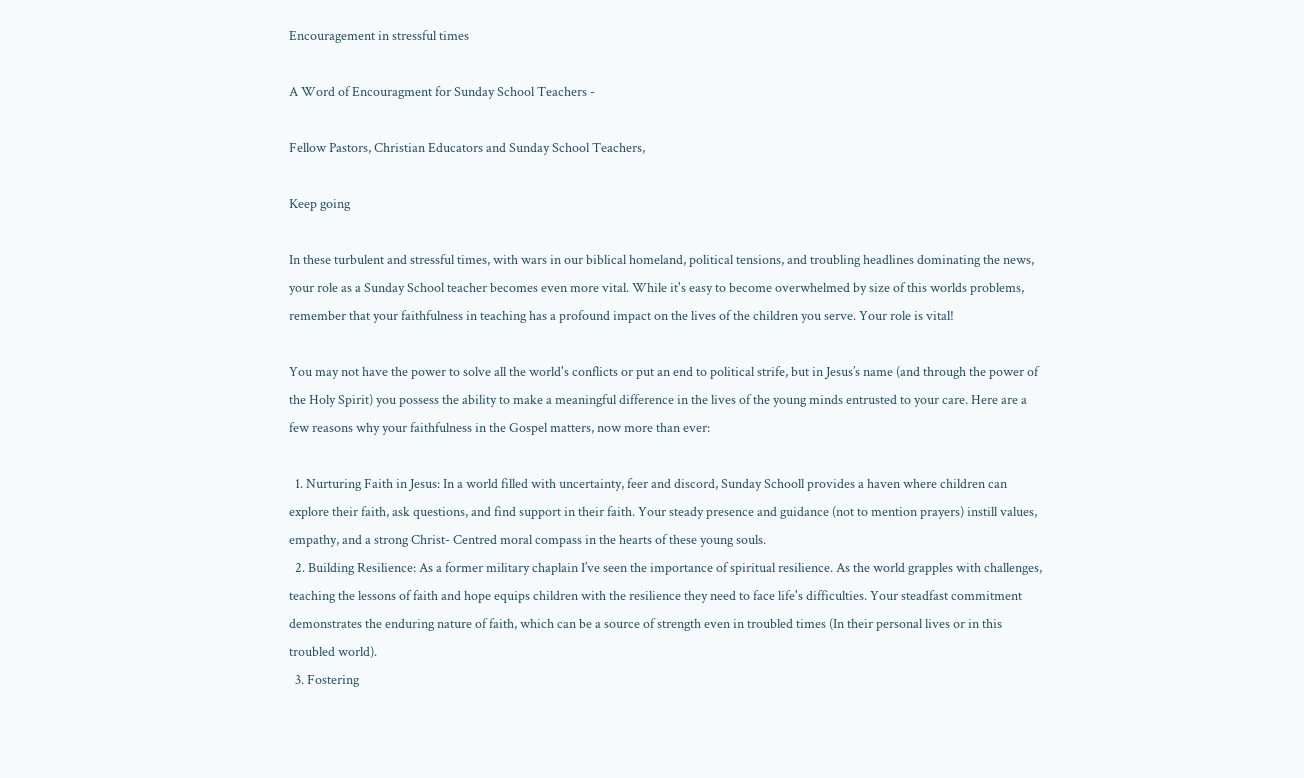Encouragement in stressful times

A Word of Encouragment for Sunday School Teachers -

Fellow Pastors, Christian Educators and Sunday School Teachers,

Keep going

In these turbulent and stressful times, with wars in our biblical homeland, political tensions, and troubling headlines dominating the news, your role as a Sunday School teacher becomes even more vital. While it's easy to become overwhelmed by size of this worlds problems, remember that your faithfulness in teaching has a profound impact on the lives of the children you serve. Your role is vital!

You may not have the power to solve all the world's conflicts or put an end to political strife, but in Jesus’s name (and through the power of the Holy Spirit) you possess the ability to make a meaningful difference in the lives of the young minds entrusted to your care. Here are a few reasons why your faithfulness in the Gospel matters, now more than ever:

  1. Nurturing Faith in Jesus: In a world filled with uncertainty, feer and discord, Sunday Schooll provides a haven where children can explore their faith, ask questions, and find support in their faith. Your steady presence and guidance (not to mention prayers) instill values, empathy, and a strong Christ- Centred moral compass in the hearts of these young souls.
  2. Building Resilience: As a former military chaplain I’ve seen the importance of spiritual resilience. As the world grapples with challenges, teaching the lessons of faith and hope equips children with the resilience they need to face life's difficulties. Your steadfast commitment demonstrates the enduring nature of faith, which can be a source of strength even in troubled times (In their personal lives or in this troubled world).
  3. Fostering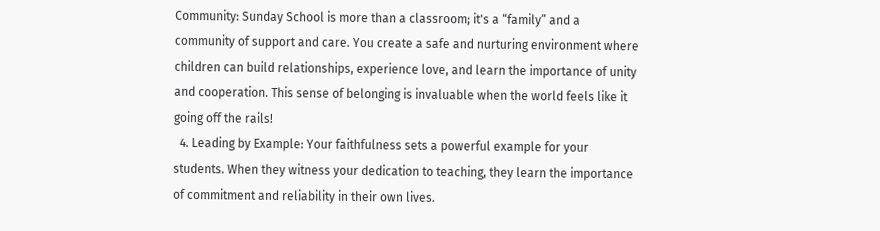Community: Sunday School is more than a classroom; it's a “family” and a community of support and care. You create a safe and nurturing environment where children can build relationships, experience love, and learn the importance of unity and cooperation. This sense of belonging is invaluable when the world feels like it going off the rails!
  4. Leading by Example: Your faithfulness sets a powerful example for your students. When they witness your dedication to teaching, they learn the importance of commitment and reliability in their own lives.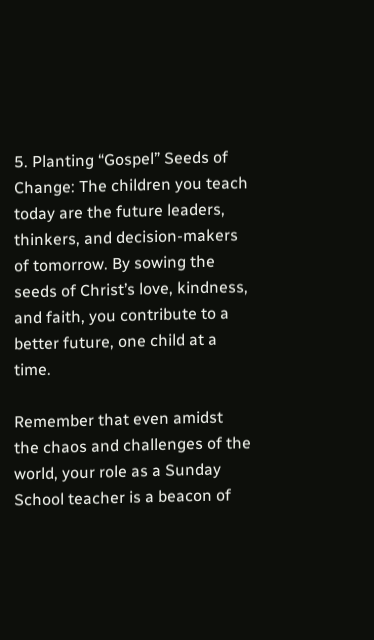5. Planting “Gospel” Seeds of Change: The children you teach today are the future leaders, thinkers, and decision-makers of tomorrow. By sowing the seeds of Christ’s love, kindness, and faith, you contribute to a better future, one child at a time.

Remember that even amidst the chaos and challenges of the world, your role as a Sunday School teacher is a beacon of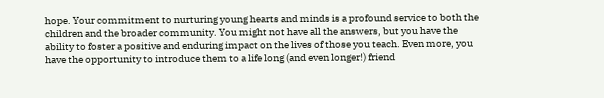hope. Your commitment to nurturing young hearts and minds is a profound service to both the children and the broader community. You might not have all the answers, but you have the ability to foster a positive and enduring impact on the lives of those you teach. Even more, you have the opportunity to introduce them to a life long (and even longer!) friend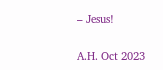– Jesus!

A.H. Oct 2023